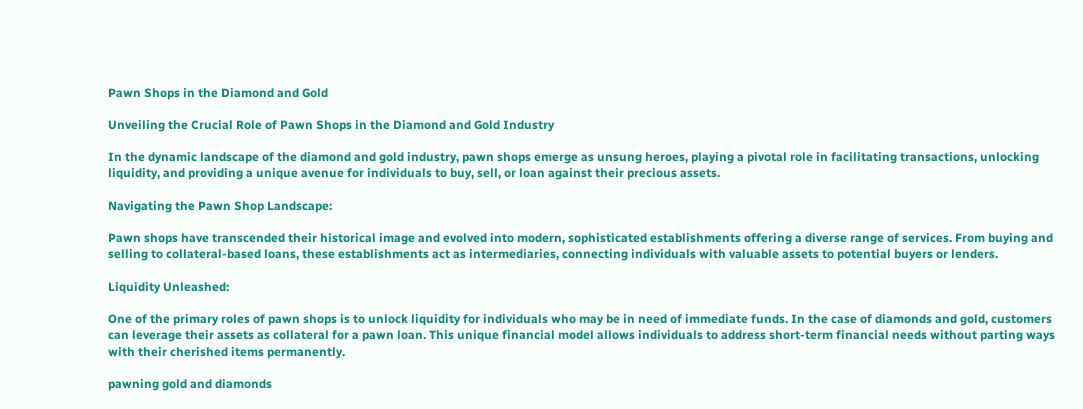Pawn Shops in the Diamond and Gold

Unveiling the Crucial Role of Pawn Shops in the Diamond and Gold Industry

In the dynamic landscape of the diamond and gold industry, pawn shops emerge as unsung heroes, playing a pivotal role in facilitating transactions, unlocking liquidity, and providing a unique avenue for individuals to buy, sell, or loan against their precious assets.

Navigating the Pawn Shop Landscape:

Pawn shops have transcended their historical image and evolved into modern, sophisticated establishments offering a diverse range of services. From buying and selling to collateral-based loans, these establishments act as intermediaries, connecting individuals with valuable assets to potential buyers or lenders.

Liquidity Unleashed:

One of the primary roles of pawn shops is to unlock liquidity for individuals who may be in need of immediate funds. In the case of diamonds and gold, customers can leverage their assets as collateral for a pawn loan. This unique financial model allows individuals to address short-term financial needs without parting ways with their cherished items permanently.

pawning gold and diamonds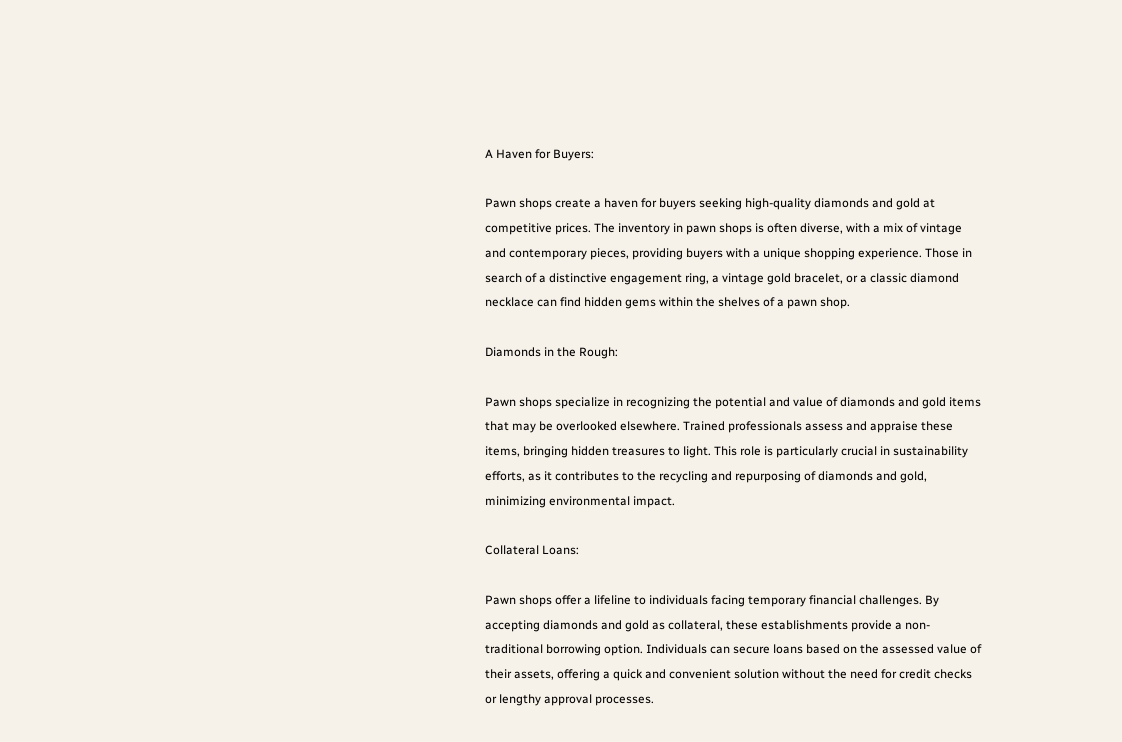A Haven for Buyers:

Pawn shops create a haven for buyers seeking high-quality diamonds and gold at competitive prices. The inventory in pawn shops is often diverse, with a mix of vintage and contemporary pieces, providing buyers with a unique shopping experience. Those in search of a distinctive engagement ring, a vintage gold bracelet, or a classic diamond necklace can find hidden gems within the shelves of a pawn shop.

Diamonds in the Rough:

Pawn shops specialize in recognizing the potential and value of diamonds and gold items that may be overlooked elsewhere. Trained professionals assess and appraise these items, bringing hidden treasures to light. This role is particularly crucial in sustainability efforts, as it contributes to the recycling and repurposing of diamonds and gold, minimizing environmental impact.

Collateral Loans:

Pawn shops offer a lifeline to individuals facing temporary financial challenges. By accepting diamonds and gold as collateral, these establishments provide a non-traditional borrowing option. Individuals can secure loans based on the assessed value of their assets, offering a quick and convenient solution without the need for credit checks or lengthy approval processes.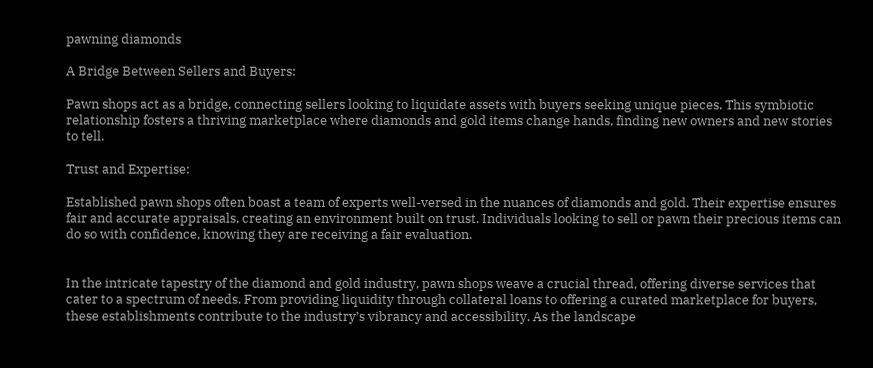pawning diamonds

A Bridge Between Sellers and Buyers:

Pawn shops act as a bridge, connecting sellers looking to liquidate assets with buyers seeking unique pieces. This symbiotic relationship fosters a thriving marketplace where diamonds and gold items change hands, finding new owners and new stories to tell.

Trust and Expertise:

Established pawn shops often boast a team of experts well-versed in the nuances of diamonds and gold. Their expertise ensures fair and accurate appraisals, creating an environment built on trust. Individuals looking to sell or pawn their precious items can do so with confidence, knowing they are receiving a fair evaluation.


In the intricate tapestry of the diamond and gold industry, pawn shops weave a crucial thread, offering diverse services that cater to a spectrum of needs. From providing liquidity through collateral loans to offering a curated marketplace for buyers, these establishments contribute to the industry’s vibrancy and accessibility. As the landscape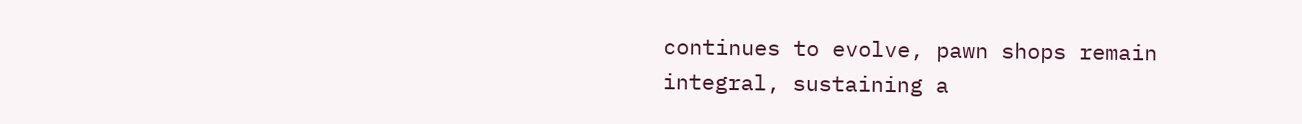continues to evolve, pawn shops remain integral, sustaining a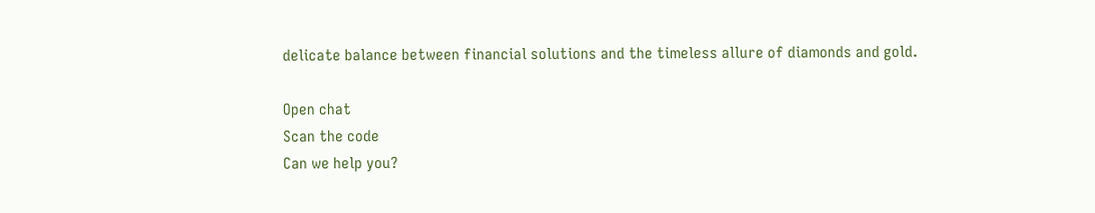delicate balance between financial solutions and the timeless allure of diamonds and gold.

Open chat
Scan the code
Can we help you?